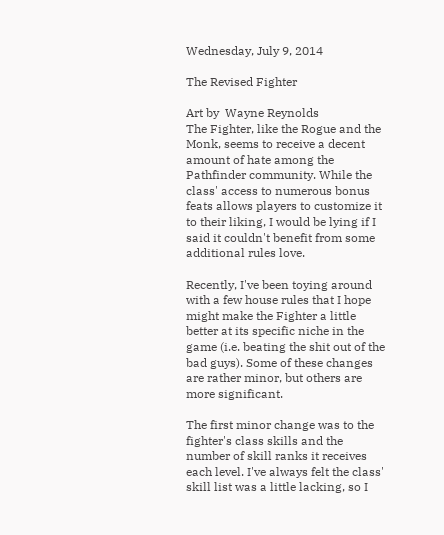Wednesday, July 9, 2014

The Revised Fighter

Art by  Wayne Reynolds
The Fighter, like the Rogue and the Monk, seems to receive a decent amount of hate among the Pathfinder community. While the class' access to numerous bonus feats allows players to customize it to their liking, I would be lying if I said it couldn't benefit from some additional rules love.

Recently, I've been toying around with a few house rules that I hope might make the Fighter a little better at its specific niche in the game (i.e. beating the shit out of the bad guys). Some of these changes are rather minor, but others are more significant.

The first minor change was to the fighter's class skills and the number of skill ranks it receives each level. I've always felt the class' skill list was a little lacking, so I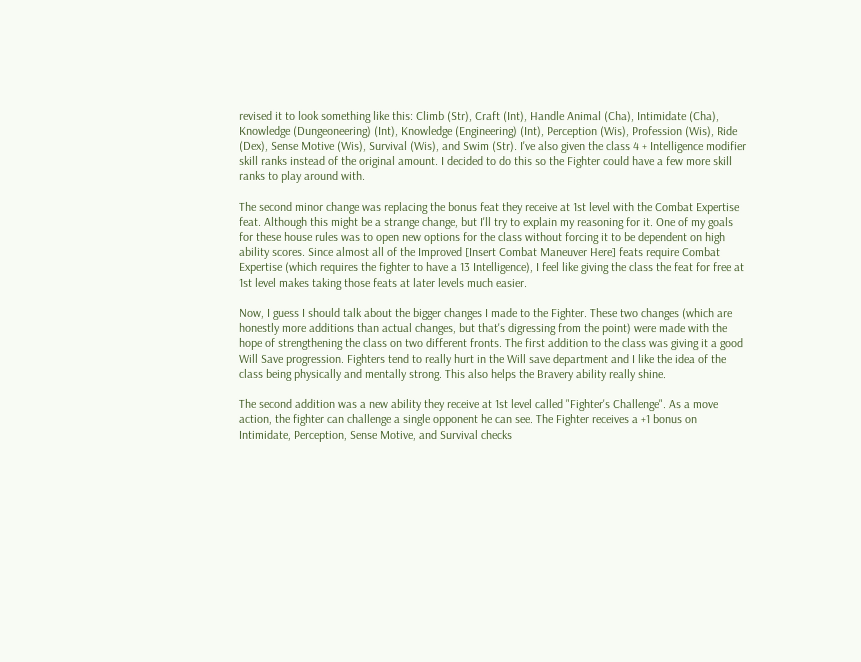revised it to look something like this: Climb (Str), Craft (Int), Handle Animal (Cha), Intimidate (Cha), Knowledge (Dungeoneering) (Int), Knowledge (Engineering) (Int), Perception (Wis), Profession (Wis), Ride (Dex), Sense Motive (Wis), Survival (Wis), and Swim (Str). I've also given the class 4 + Intelligence modifier skill ranks instead of the original amount. I decided to do this so the Fighter could have a few more skill ranks to play around with.

The second minor change was replacing the bonus feat they receive at 1st level with the Combat Expertise feat. Although this might be a strange change, but I'll try to explain my reasoning for it. One of my goals for these house rules was to open new options for the class without forcing it to be dependent on high ability scores. Since almost all of the Improved [Insert Combat Maneuver Here] feats require Combat Expertise (which requires the fighter to have a 13 Intelligence), I feel like giving the class the feat for free at 1st level makes taking those feats at later levels much easier.

Now, I guess I should talk about the bigger changes I made to the Fighter. These two changes (which are honestly more additions than actual changes, but that's digressing from the point) were made with the hope of strengthening the class on two different fronts. The first addition to the class was giving it a good Will Save progression. Fighters tend to really hurt in the Will save department and I like the idea of the class being physically and mentally strong. This also helps the Bravery ability really shine.

The second addition was a new ability they receive at 1st level called "Fighter's Challenge". As a move action, the fighter can challenge a single opponent he can see. The Fighter receives a +1 bonus on Intimidate, Perception, Sense Motive, and Survival checks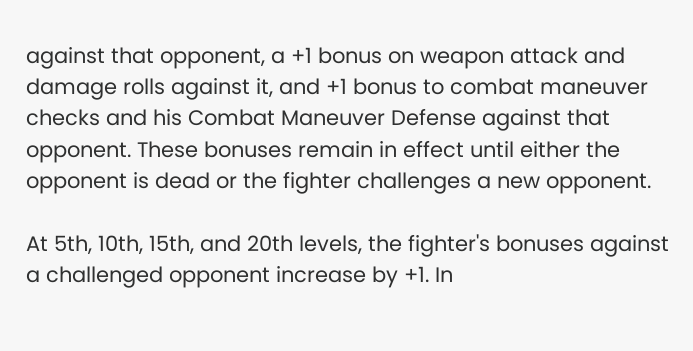against that opponent, a +1 bonus on weapon attack and damage rolls against it, and +1 bonus to combat maneuver checks and his Combat Maneuver Defense against that opponent. These bonuses remain in effect until either the opponent is dead or the fighter challenges a new opponent.

At 5th, 10th, 15th, and 20th levels, the fighter's bonuses against a challenged opponent increase by +1. In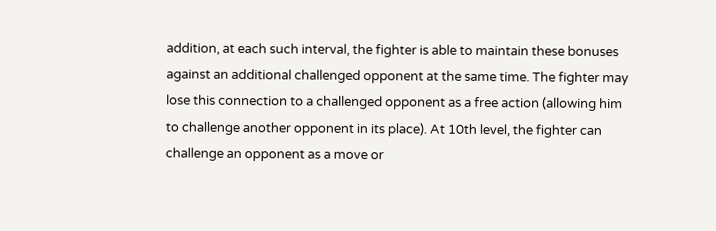addition, at each such interval, the fighter is able to maintain these bonuses against an additional challenged opponent at the same time. The fighter may lose this connection to a challenged opponent as a free action (allowing him to challenge another opponent in its place). At 10th level, the fighter can challenge an opponent as a move or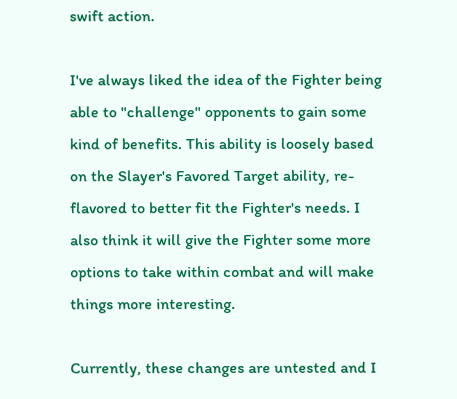swift action.

I've always liked the idea of the Fighter being able to "challenge" opponents to gain some kind of benefits. This ability is loosely based on the Slayer's Favored Target ability, re-flavored to better fit the Fighter's needs. I also think it will give the Fighter some more options to take within combat and will make things more interesting.

Currently, these changes are untested and I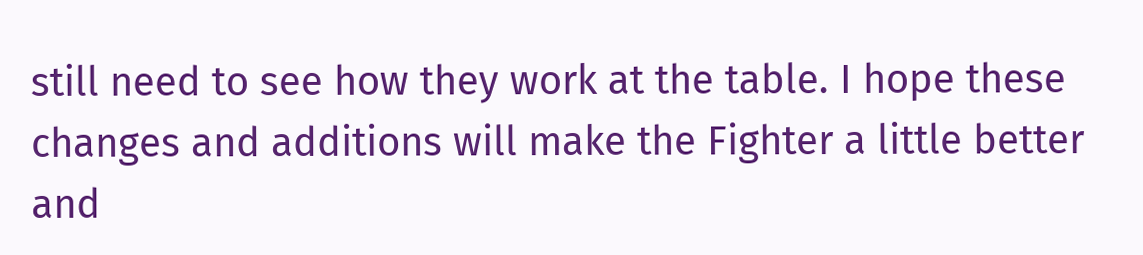still need to see how they work at the table. I hope these changes and additions will make the Fighter a little better and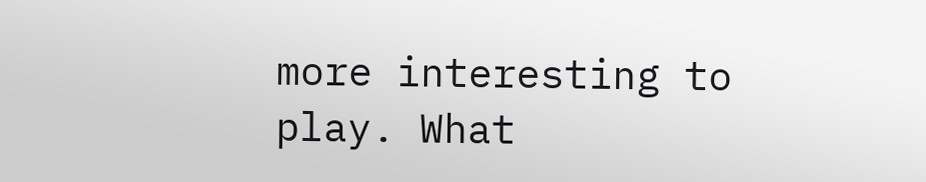more interesting to play. What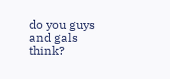do you guys and gals think?